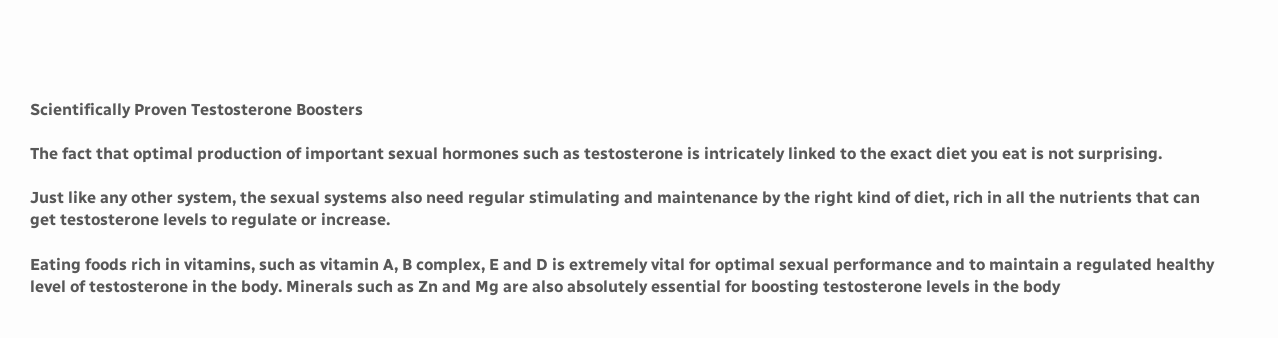Scientifically Proven Testosterone Boosters

The fact that optimal production of important sexual hormones such as testosterone is intricately linked to the exact diet you eat is not surprising.

Just like any other system, the sexual systems also need regular stimulating and maintenance by the right kind of diet, rich in all the nutrients that can get testosterone levels to regulate or increase.

Eating foods rich in vitamins, such as vitamin A, B complex, E and D is extremely vital for optimal sexual performance and to maintain a regulated healthy level of testosterone in the body. Minerals such as Zn and Mg are also absolutely essential for boosting testosterone levels in the body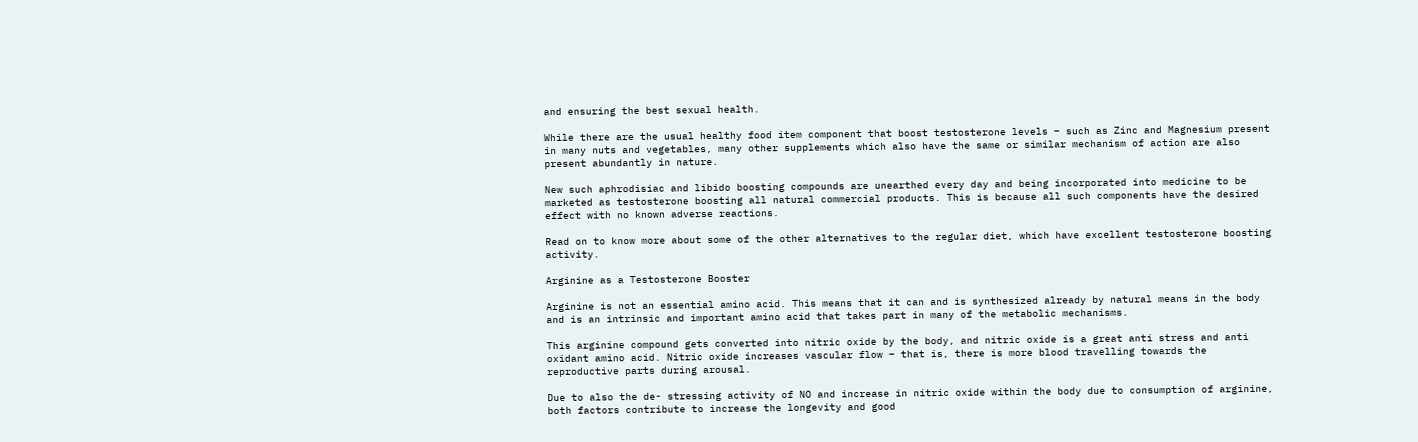and ensuring the best sexual health.

While there are the usual healthy food item component that boost testosterone levels – such as Zinc and Magnesium present in many nuts and vegetables, many other supplements which also have the same or similar mechanism of action are also present abundantly in nature.

New such aphrodisiac and libido boosting compounds are unearthed every day and being incorporated into medicine to be marketed as testosterone boosting all natural commercial products. This is because all such components have the desired effect with no known adverse reactions.

Read on to know more about some of the other alternatives to the regular diet, which have excellent testosterone boosting activity.

Arginine as a Testosterone Booster

Arginine is not an essential amino acid. This means that it can and is synthesized already by natural means in the body and is an intrinsic and important amino acid that takes part in many of the metabolic mechanisms.

This arginine compound gets converted into nitric oxide by the body, and nitric oxide is a great anti stress and anti oxidant amino acid. Nitric oxide increases vascular flow – that is, there is more blood travelling towards the reproductive parts during arousal.

Due to also the de- stressing activity of NO and increase in nitric oxide within the body due to consumption of arginine, both factors contribute to increase the longevity and good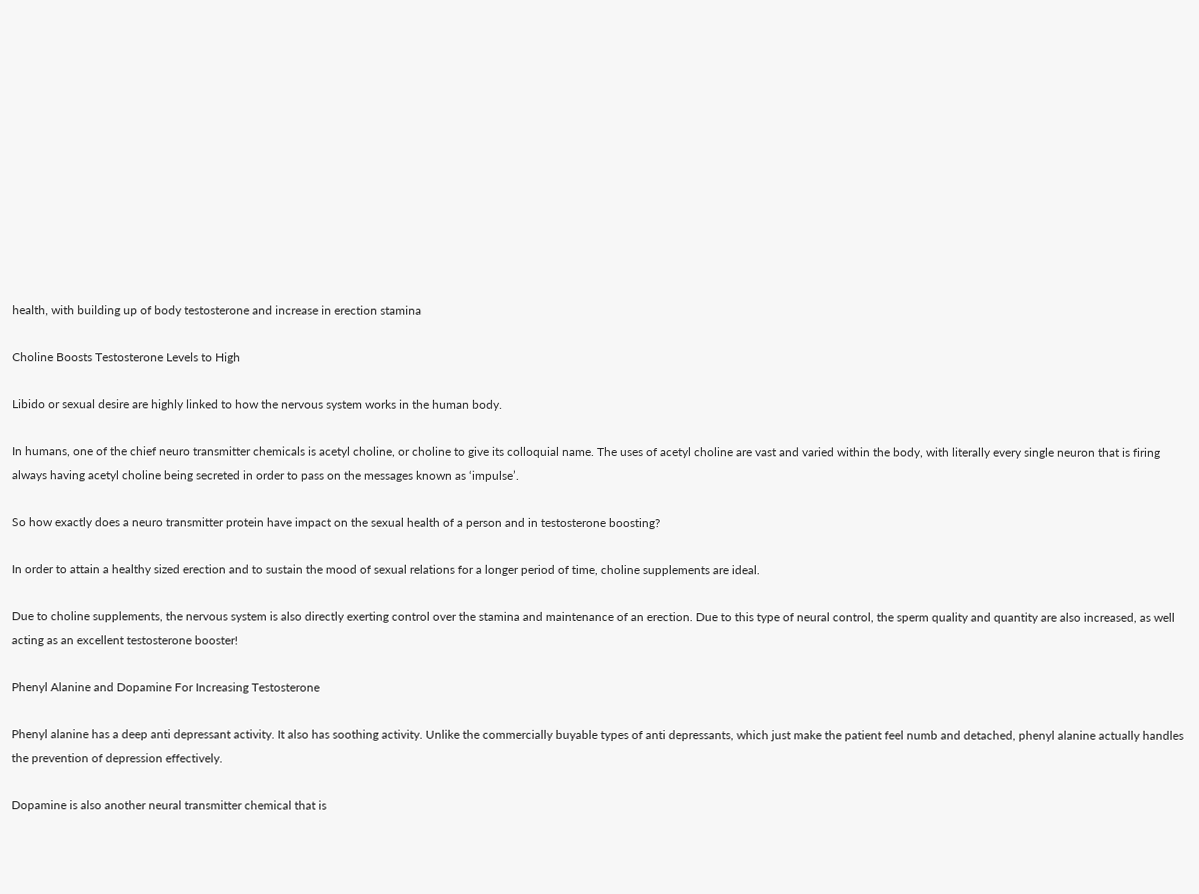health, with building up of body testosterone and increase in erection stamina

Choline Boosts Testosterone Levels to High

Libido or sexual desire are highly linked to how the nervous system works in the human body.

In humans, one of the chief neuro transmitter chemicals is acetyl choline, or choline to give its colloquial name. The uses of acetyl choline are vast and varied within the body, with literally every single neuron that is firing always having acetyl choline being secreted in order to pass on the messages known as ‘impulse’.

So how exactly does a neuro transmitter protein have impact on the sexual health of a person and in testosterone boosting?

In order to attain a healthy sized erection and to sustain the mood of sexual relations for a longer period of time, choline supplements are ideal.

Due to choline supplements, the nervous system is also directly exerting control over the stamina and maintenance of an erection. Due to this type of neural control, the sperm quality and quantity are also increased, as well acting as an excellent testosterone booster!

Phenyl Alanine and Dopamine For Increasing Testosterone

Phenyl alanine has a deep anti depressant activity. It also has soothing activity. Unlike the commercially buyable types of anti depressants, which just make the patient feel numb and detached, phenyl alanine actually handles the prevention of depression effectively.

Dopamine is also another neural transmitter chemical that is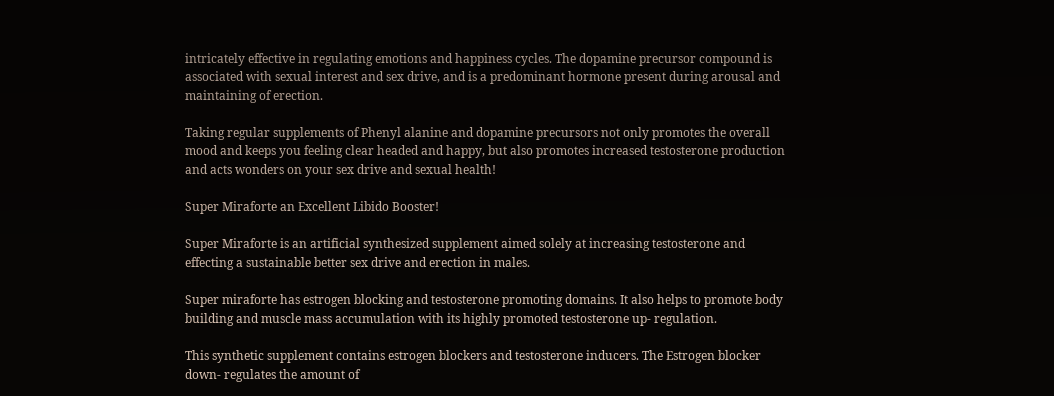intricately effective in regulating emotions and happiness cycles. The dopamine precursor compound is associated with sexual interest and sex drive, and is a predominant hormone present during arousal and maintaining of erection.

Taking regular supplements of Phenyl alanine and dopamine precursors not only promotes the overall mood and keeps you feeling clear headed and happy, but also promotes increased testosterone production and acts wonders on your sex drive and sexual health!

Super Miraforte an Excellent Libido Booster!

Super Miraforte is an artificial synthesized supplement aimed solely at increasing testosterone and effecting a sustainable better sex drive and erection in males.

Super miraforte has estrogen blocking and testosterone promoting domains. It also helps to promote body building and muscle mass accumulation with its highly promoted testosterone up- regulation.

This synthetic supplement contains estrogen blockers and testosterone inducers. The Estrogen blocker down- regulates the amount of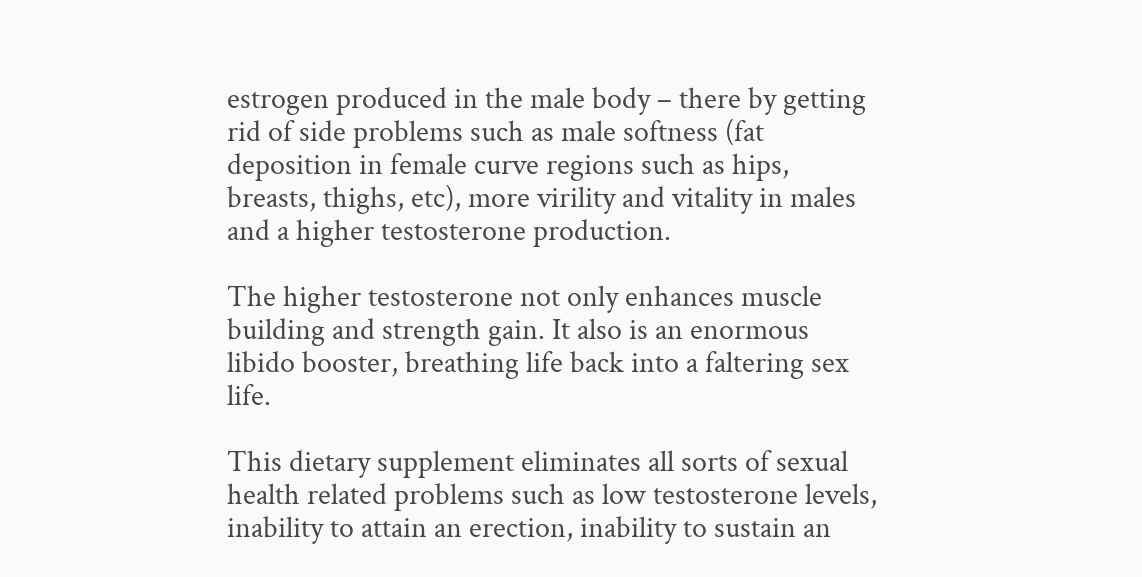estrogen produced in the male body – there by getting rid of side problems such as male softness (fat deposition in female curve regions such as hips, breasts, thighs, etc), more virility and vitality in males and a higher testosterone production.

The higher testosterone not only enhances muscle building and strength gain. It also is an enormous libido booster, breathing life back into a faltering sex life.

This dietary supplement eliminates all sorts of sexual health related problems such as low testosterone levels, inability to attain an erection, inability to sustain an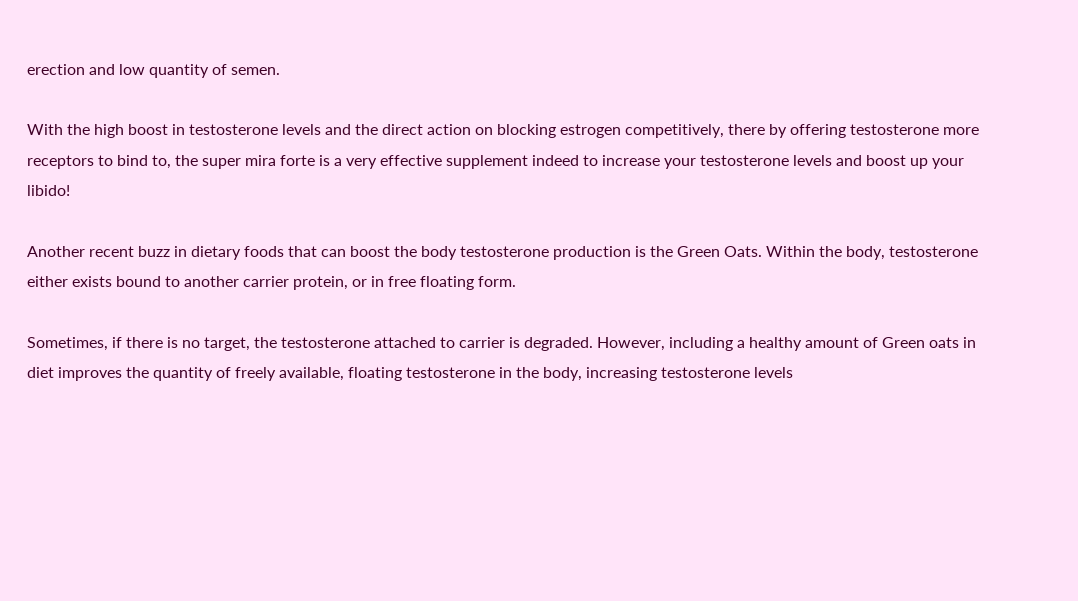erection and low quantity of semen.

With the high boost in testosterone levels and the direct action on blocking estrogen competitively, there by offering testosterone more receptors to bind to, the super mira forte is a very effective supplement indeed to increase your testosterone levels and boost up your libido!

Another recent buzz in dietary foods that can boost the body testosterone production is the Green Oats. Within the body, testosterone either exists bound to another carrier protein, or in free floating form.

Sometimes, if there is no target, the testosterone attached to carrier is degraded. However, including a healthy amount of Green oats in diet improves the quantity of freely available, floating testosterone in the body, increasing testosterone levels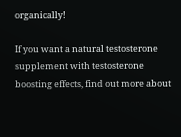organically!

If you want a natural testosterone supplement with testosterone boosting effects, find out more about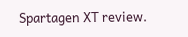Spartagen XT review.